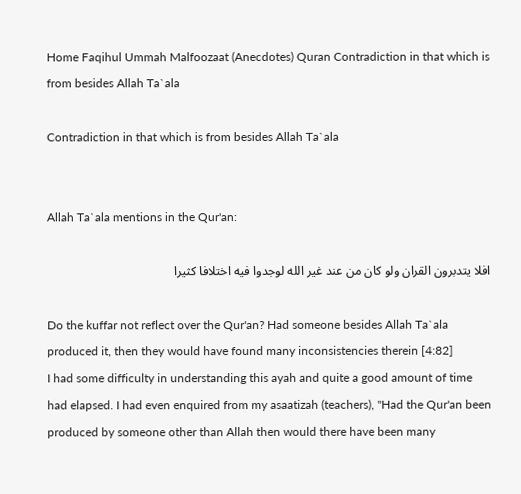Home Faqihul Ummah Malfoozaat (Anecdotes) Quran Contradiction in that which is from besides Allah Ta`ala

Contradiction in that which is from besides Allah Ta`ala


Allah Ta`ala mentions in the Qur'an:

افلا يتدبرون القران ولو كان من عند غير الله لوجدوا فيه اختلافا كثيرا

Do the kuffar not reflect over the Qur'an? Had someone besides Allah Ta`ala produced it, then they would have found many inconsistencies therein [4:82]
I had some difficulty in understanding this ayah and quite a good amount of time had elapsed. I had even enquired from my asaatizah (teachers), "Had the Qur'an been produced by someone other than Allah then would there have been many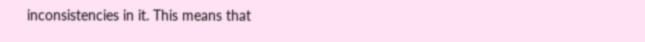inconsistencies in it. This means that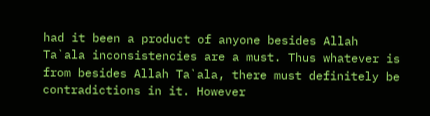had it been a product of anyone besides Allah Ta`ala inconsistencies are a must. Thus whatever is from besides Allah Ta`ala, there must definitely be contradictions in it. However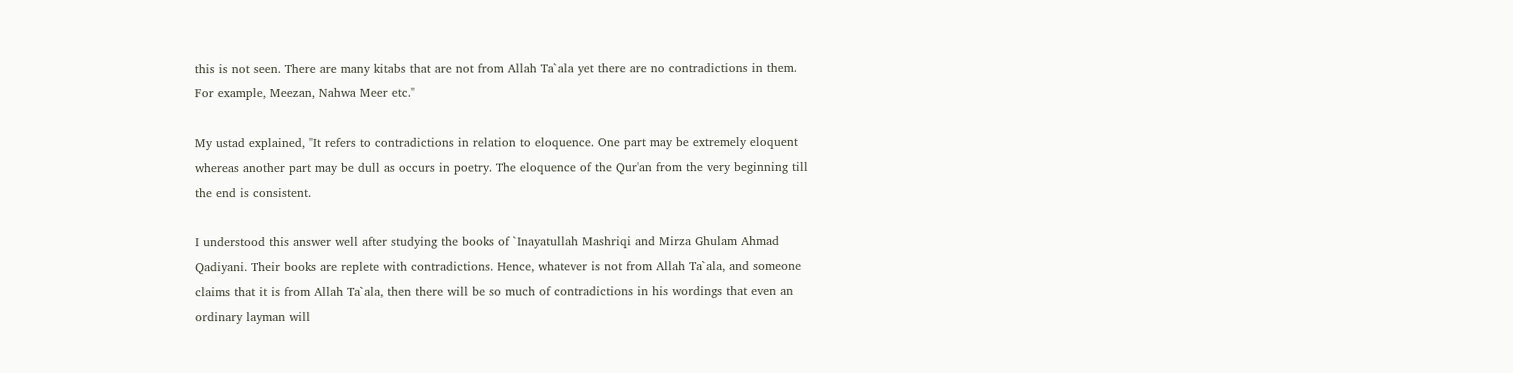this is not seen. There are many kitabs that are not from Allah Ta`ala yet there are no contradictions in them. For example, Meezan, Nahwa Meer etc."

My ustad explained, "It refers to contradictions in relation to eloquence. One part may be extremely eloquent whereas another part may be dull as occurs in poetry. The eloquence of the Qur'an from the very beginning till the end is consistent.

I understood this answer well after studying the books of `Inayatullah Mashriqi and Mirza Ghulam Ahmad Qadiyani. Their books are replete with contradictions. Hence, whatever is not from Allah Ta`ala, and someone claims that it is from Allah Ta`ala, then there will be so much of contradictions in his wordings that even an ordinary layman will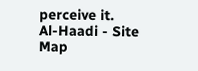perceive it.
Al-Haadi - Site Map